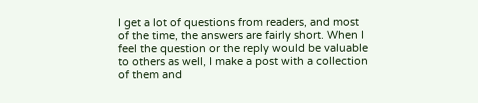I get a lot of questions from readers, and most of the time, the answers are fairly short. When I feel the question or the reply would be valuable to others as well, I make a post with a collection of them and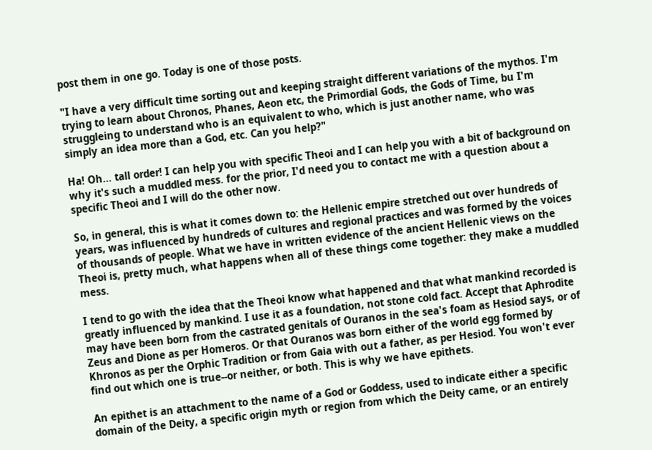post them in one go. Today is one of those posts.

"I have a very difficult time sorting out and keeping straight different variations of the mythos. I'm trying to learn about Chronos, Phanes, Aeon etc, the Primordial Gods, the Gods of Time, bu I'm struggleing to understand who is an equivalent to who, which is just another name, who was simply an idea more than a God, etc. Can you help?"

Ha! Oh... tall order! I can help you with specific Theoi and I can help you with a bit of background on why it's such a muddled mess. for the prior, I'd need you to contact me with a question about a specific Theoi and I will do the other now.

So, in general, this is what it comes down to: the Hellenic empire stretched out over hundreds of years, was influenced by hundreds of cultures and regional practices and was formed by the voices of thousands of people. What we have in written evidence of the ancient Hellenic views on the Theoi is, pretty much, what happens when all of these things come together: they make a muddled mess.

I tend to go with the idea that the Theoi know what happened and that what mankind recorded is greatly influenced by mankind. I use it as a foundation, not stone cold fact. Accept that Aphrodite may have been born from the castrated genitals of Ouranos in the sea's foam as Hesiod says, or of Zeus and Dione as per Homeros. Or that Ouranos was born either of the world egg formed by Khronos as per the Orphic Tradition or from Gaia with out a father, as per Hesiod. You won't ever find out which one is true--or neither, or both. This is why we have epithets.

An epithet is an attachment to the name of a God or Goddess, used to indicate either a specific domain of the Deity, a specific origin myth or region from which the Deity came, or an entirely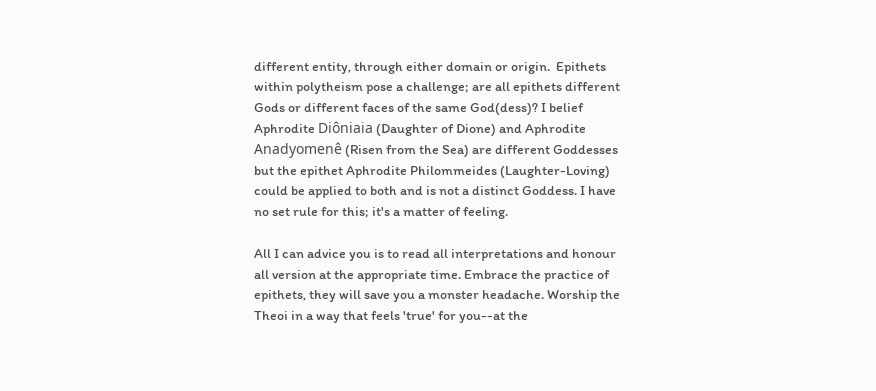different entity, through either domain or origin.  Epithets within polytheism pose a challenge; are all epithets different Gods or different faces of the same God(dess)? I belief Aphrodite Diôniaia (Daughter of Dione) and Aphrodite Anadyomenê (Risen from the Sea) are different Goddesses but the epithet Aphrodite Philommeides (Laughter-Loving) could be applied to both and is not a distinct Goddess. I have no set rule for this; it's a matter of feeling.

All I can advice you is to read all interpretations and honour all version at the appropriate time. Embrace the practice of epithets, they will save you a monster headache. Worship the Theoi in a way that feels 'true' for you--at the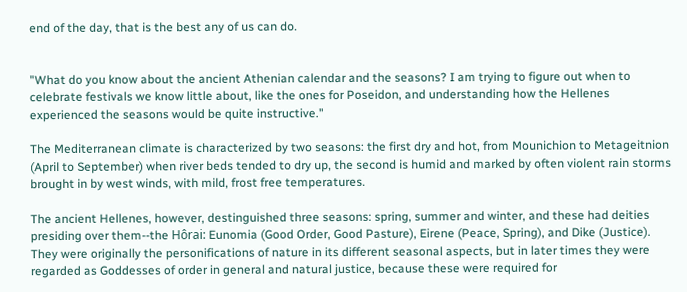end of the day, that is the best any of us can do.


"What do you know about the ancient Athenian calendar and the seasons? I am trying to figure out when to celebrate festivals we know little about, like the ones for Poseidon, and understanding how the Hellenes experienced the seasons would be quite instructive."

The Mediterranean climate is characterized by two seasons: the first dry and hot, from Mounichion to Metageitnion (April to September) when river beds tended to dry up, the second is humid and marked by often violent rain storms brought in by west winds, with mild, frost free temperatures.

The ancient Hellenes, however, destinguished three seasons: spring, summer and winter, and these had deities presiding over them--the Hôrai: Eunomia (Good Order, Good Pasture), Eirene (Peace, Spring), and Dike (Justice). They were originally the personifications of nature in its different seasonal aspects, but in later times they were regarded as Goddesses of order in general and natural justice, because these were required for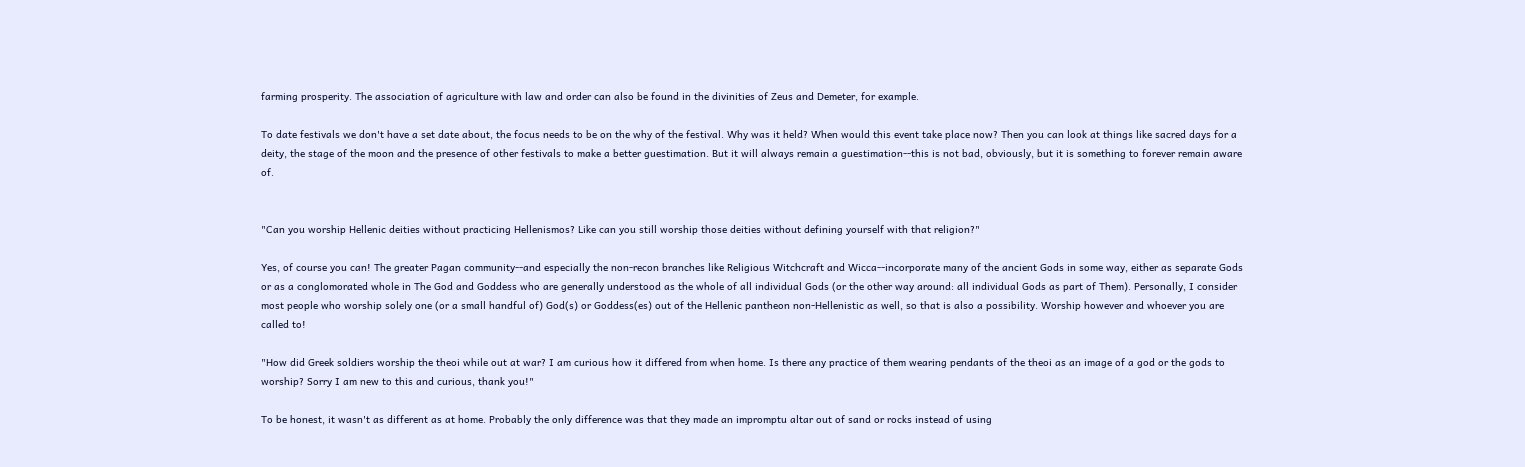farming prosperity. The association of agriculture with law and order can also be found in the divinities of Zeus and Demeter, for example.

To date festivals we don't have a set date about, the focus needs to be on the why of the festival. Why was it held? When would this event take place now? Then you can look at things like sacred days for a deity, the stage of the moon and the presence of other festivals to make a better guestimation. But it will always remain a guestimation--this is not bad, obviously, but it is something to forever remain aware of.


"Can you worship Hellenic deities without practicing Hellenismos? Like can you still worship those deities without defining yourself with that religion?"

Yes, of course you can! The greater Pagan community--and especially the non-recon branches like Religious Witchcraft and Wicca--incorporate many of the ancient Gods in some way, either as separate Gods or as a conglomorated whole in The God and Goddess who are generally understood as the whole of all individual Gods (or the other way around: all individual Gods as part of Them). Personally, I consider most people who worship solely one (or a small handful of) God(s) or Goddess(es) out of the Hellenic pantheon non-Hellenistic as well, so that is also a possibility. Worship however and whoever you are called to!

"How did Greek soldiers worship the theoi while out at war? I am curious how it differed from when home. Is there any practice of them wearing pendants of the theoi as an image of a god or the gods to worship? Sorry I am new to this and curious, thank you!"

To be honest, it wasn't as different as at home. Probably the only difference was that they made an impromptu altar out of sand or rocks instead of using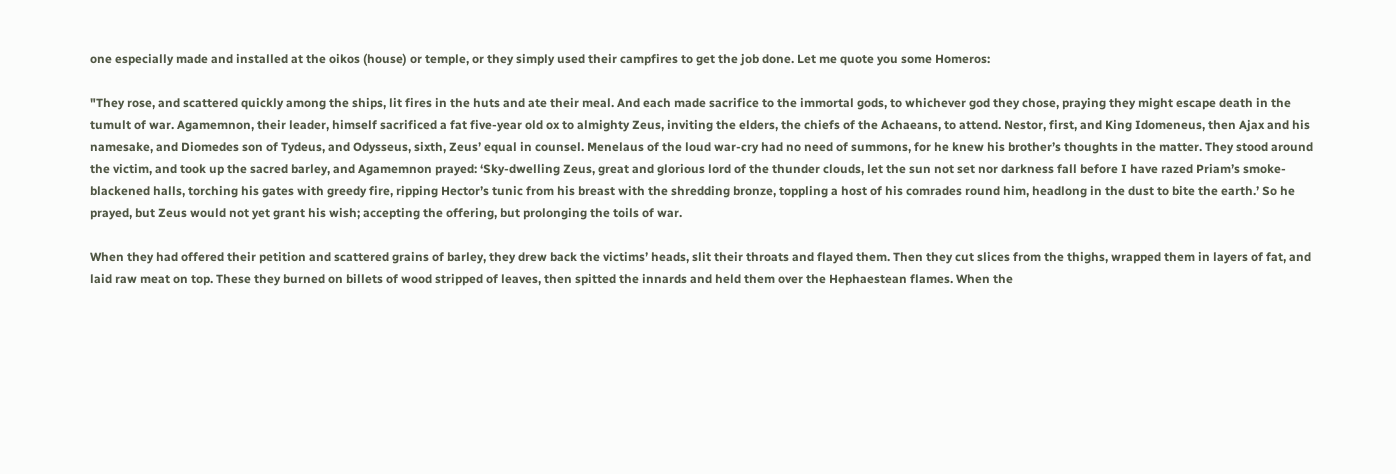one especially made and installed at the oikos (house) or temple, or they simply used their campfires to get the job done. Let me quote you some Homeros:

"They rose, and scattered quickly among the ships, lit fires in the huts and ate their meal. And each made sacrifice to the immortal gods, to whichever god they chose, praying they might escape death in the tumult of war. Agamemnon, their leader, himself sacrificed a fat five-year old ox to almighty Zeus, inviting the elders, the chiefs of the Achaeans, to attend. Nestor, first, and King Idomeneus, then Ajax and his namesake, and Diomedes son of Tydeus, and Odysseus, sixth, Zeus’ equal in counsel. Menelaus of the loud war-cry had no need of summons, for he knew his brother’s thoughts in the matter. They stood around the victim, and took up the sacred barley, and Agamemnon prayed: ‘Sky-dwelling Zeus, great and glorious lord of the thunder clouds, let the sun not set nor darkness fall before I have razed Priam’s smoke-blackened halls, torching his gates with greedy fire, ripping Hector’s tunic from his breast with the shredding bronze, toppling a host of his comrades round him, headlong in the dust to bite the earth.’ So he prayed, but Zeus would not yet grant his wish; accepting the offering, but prolonging the toils of war.

When they had offered their petition and scattered grains of barley, they drew back the victims’ heads, slit their throats and flayed them. Then they cut slices from the thighs, wrapped them in layers of fat, and laid raw meat on top. These they burned on billets of wood stripped of leaves, then spitted the innards and held them over the Hephaestean flames. When the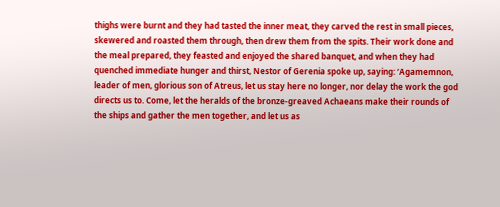thighs were burnt and they had tasted the inner meat, they carved the rest in small pieces, skewered and roasted them through, then drew them from the spits. Their work done and the meal prepared, they feasted and enjoyed the shared banquet, and when they had quenched immediate hunger and thirst, Nestor of Gerenia spoke up, saying: ‘Agamemnon, leader of men, glorious son of Atreus, let us stay here no longer, nor delay the work the god directs us to. Come, let the heralds of the bronze-greaved Achaeans make their rounds of the ships and gather the men together, and let us as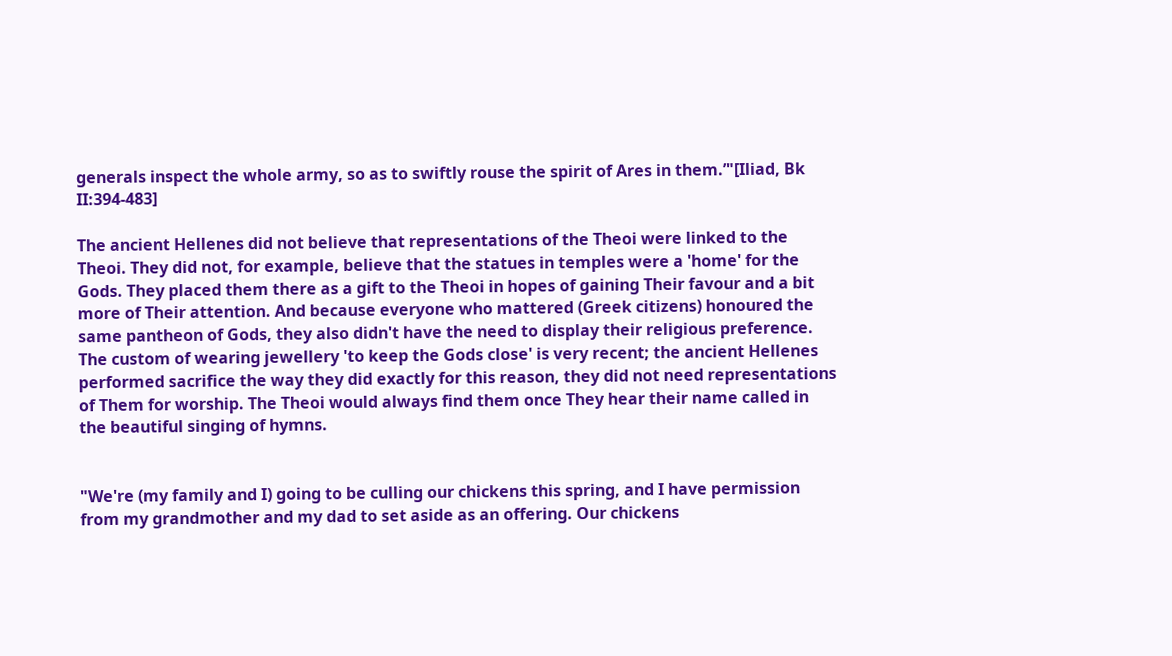generals inspect the whole army, so as to swiftly rouse the spirit of Ares in them.’"[Iliad, Bk II:394-483]

The ancient Hellenes did not believe that representations of the Theoi were linked to the Theoi. They did not, for example, believe that the statues in temples were a 'home' for the Gods. They placed them there as a gift to the Theoi in hopes of gaining Their favour and a bit more of Their attention. And because everyone who mattered (Greek citizens) honoured the same pantheon of Gods, they also didn't have the need to display their religious preference. The custom of wearing jewellery 'to keep the Gods close' is very recent; the ancient Hellenes performed sacrifice the way they did exactly for this reason, they did not need representations of Them for worship. The Theoi would always find them once They hear their name called in the beautiful singing of hymns.


"We're (my family and I) going to be culling our chickens this spring, and I have permission from my grandmother and my dad to set aside as an offering. Our chickens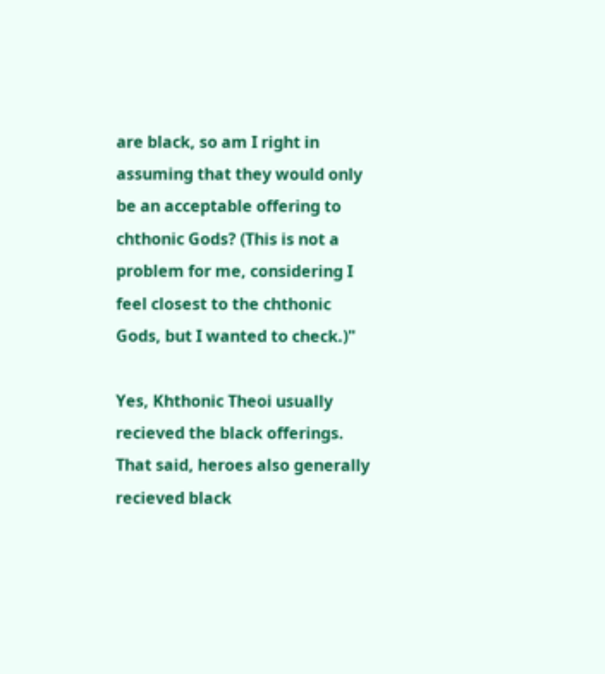are black, so am I right in assuming that they would only be an acceptable offering to chthonic Gods? (This is not a problem for me, considering I feel closest to the chthonic Gods, but I wanted to check.)"

Yes, Khthonic Theoi usually recieved the black offerings. That said, heroes also generally recieved black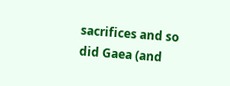sacrifices and so did Gaea (and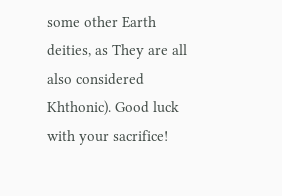some other Earth deities, as They are all also considered Khthonic). Good luck with your sacrifice!